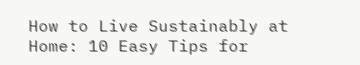How to Live Sustainably at Home: 10 Easy Tips for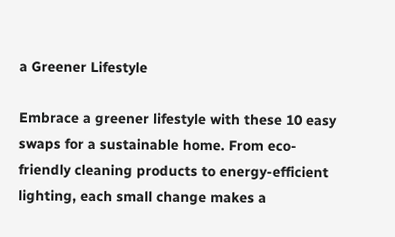a Greener Lifestyle

Embrace a greener lifestyle with these 10 easy swaps for a sustainable home. From eco-friendly cleaning products to energy-efficient lighting, each small change makes a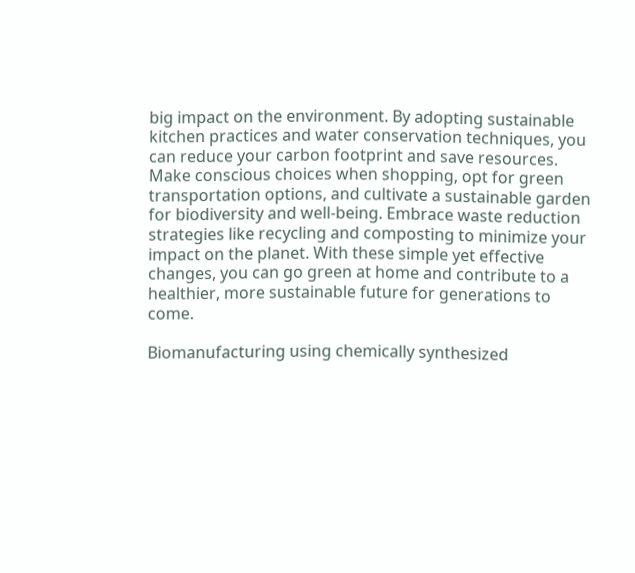big impact on the environment. By adopting sustainable kitchen practices and water conservation techniques, you can reduce your carbon footprint and save resources. Make conscious choices when shopping, opt for green transportation options, and cultivate a sustainable garden for biodiversity and well-being. Embrace waste reduction strategies like recycling and composting to minimize your impact on the planet. With these simple yet effective changes, you can go green at home and contribute to a healthier, more sustainable future for generations to come.

Biomanufacturing using chemically synthesized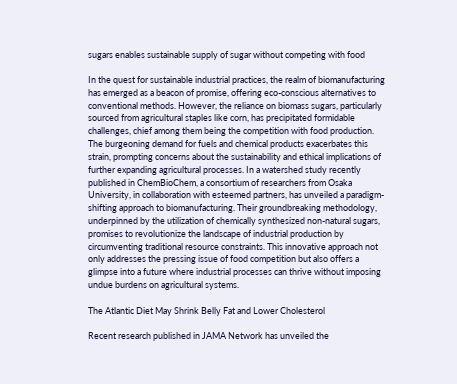sugars enables sustainable supply of sugar without competing with food

In the quest for sustainable industrial practices, the realm of biomanufacturing has emerged as a beacon of promise, offering eco-conscious alternatives to conventional methods. However, the reliance on biomass sugars, particularly sourced from agricultural staples like corn, has precipitated formidable challenges, chief among them being the competition with food production. The burgeoning demand for fuels and chemical products exacerbates this strain, prompting concerns about the sustainability and ethical implications of further expanding agricultural processes. In a watershed study recently published in ChemBioChem, a consortium of researchers from Osaka University, in collaboration with esteemed partners, has unveiled a paradigm-shifting approach to biomanufacturing. Their groundbreaking methodology, underpinned by the utilization of chemically synthesized non-natural sugars, promises to revolutionize the landscape of industrial production by circumventing traditional resource constraints. This innovative approach not only addresses the pressing issue of food competition but also offers a glimpse into a future where industrial processes can thrive without imposing undue burdens on agricultural systems.

The Atlantic Diet May Shrink Belly Fat and Lower Cholesterol

Recent research published in JAMA Network has unveiled the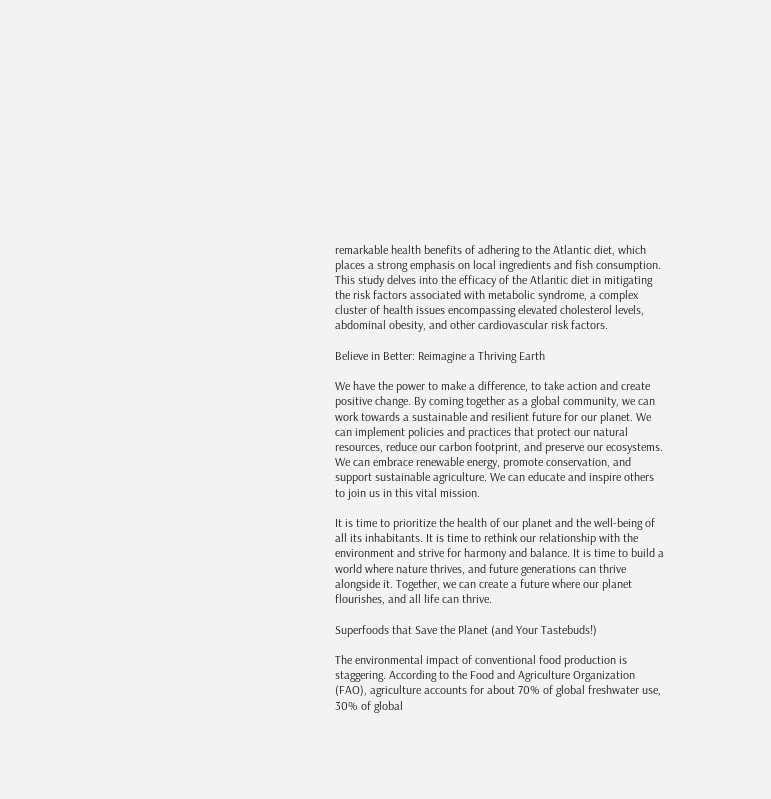remarkable health benefits of adhering to the Atlantic diet, which places a strong emphasis on local ingredients and fish consumption. This study delves into the efficacy of the Atlantic diet in mitigating the risk factors associated with metabolic syndrome, a complex cluster of health issues encompassing elevated cholesterol levels, abdominal obesity, and other cardiovascular risk factors.

Believe in Better: Reimagine a Thriving Earth

We have the power to make a difference, to take action and create positive change. By coming together as a global community, we can work towards a sustainable and resilient future for our planet. We can implement policies and practices that protect our natural resources, reduce our carbon footprint, and preserve our ecosystems. We can embrace renewable energy, promote conservation, and support sustainable agriculture. We can educate and inspire others to join us in this vital mission.

It is time to prioritize the health of our planet and the well-being of all its inhabitants. It is time to rethink our relationship with the environment and strive for harmony and balance. It is time to build a world where nature thrives, and future generations can thrive alongside it. Together, we can create a future where our planet flourishes, and all life can thrive.

Superfoods that Save the Planet (and Your Tastebuds!)

The environmental impact of conventional food production is staggering. According to the Food and Agriculture Organization (FAO), agriculture accounts for about 70% of global freshwater use, 30% of global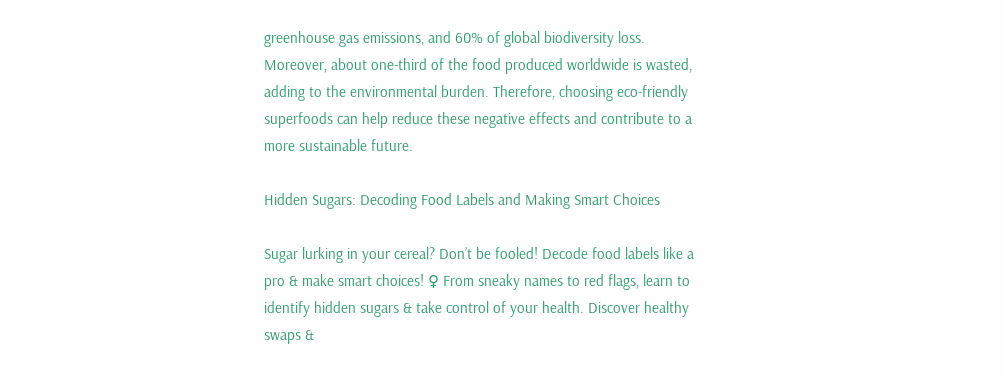greenhouse gas emissions, and 60% of global biodiversity loss. Moreover, about one-third of the food produced worldwide is wasted, adding to the environmental burden. Therefore, choosing eco-friendly superfoods can help reduce these negative effects and contribute to a more sustainable future.

Hidden Sugars: Decoding Food Labels and Making Smart Choices

Sugar lurking in your cereal? Don’t be fooled! Decode food labels like a pro & make smart choices! ♀ From sneaky names to red flags, learn to identify hidden sugars & take control of your health. Discover healthy swaps &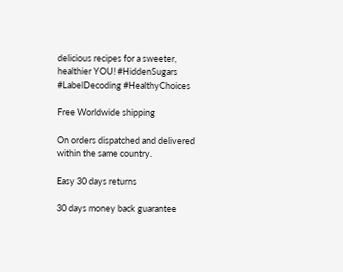delicious recipes for a sweeter, healthier YOU! #HiddenSugars #LabelDecoding #HealthyChoices

Free Worldwide shipping

On orders dispatched and delivered within the same country.

Easy 30 days returns

30 days money back guarantee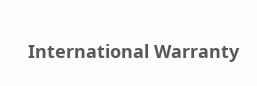International Warranty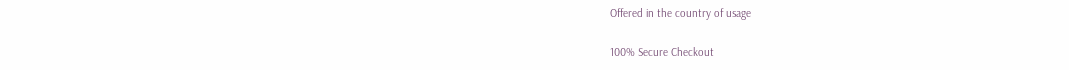Offered in the country of usage

100% Secure Checkout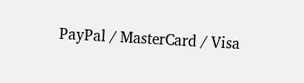PayPal / MasterCard / Visa